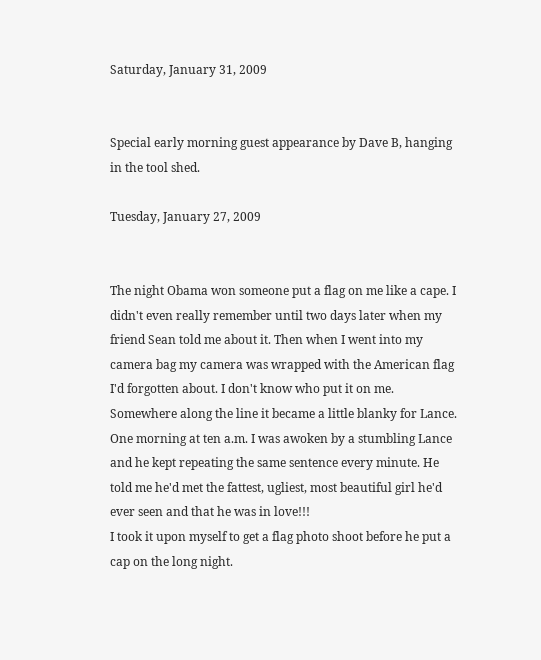Saturday, January 31, 2009


Special early morning guest appearance by Dave B, hanging in the tool shed.

Tuesday, January 27, 2009


The night Obama won someone put a flag on me like a cape. I didn't even really remember until two days later when my friend Sean told me about it. Then when I went into my camera bag my camera was wrapped with the American flag I'd forgotten about. I don't know who put it on me. Somewhere along the line it became a little blanky for Lance.
One morning at ten a.m. I was awoken by a stumbling Lance and he kept repeating the same sentence every minute. He told me he'd met the fattest, ugliest, most beautiful girl he'd ever seen and that he was in love!!!
I took it upon myself to get a flag photo shoot before he put a cap on the long night.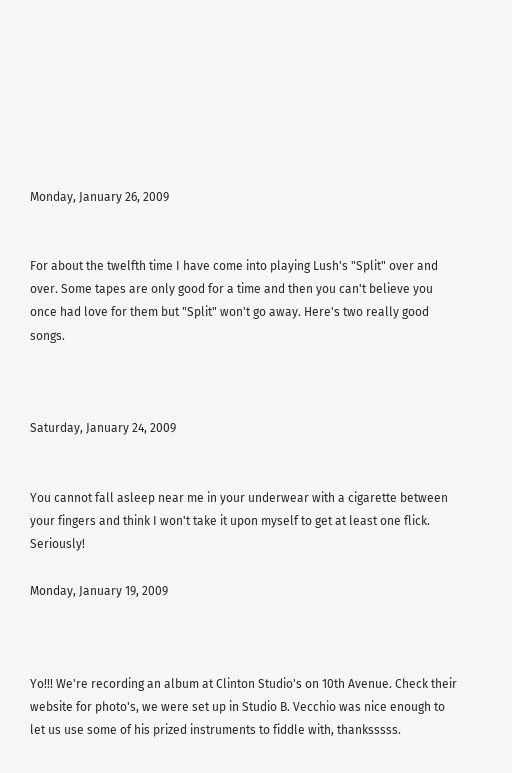Monday, January 26, 2009


For about the twelfth time I have come into playing Lush's "Split" over and over. Some tapes are only good for a time and then you can't believe you once had love for them but "Split" won't go away. Here's two really good songs.



Saturday, January 24, 2009


You cannot fall asleep near me in your underwear with a cigarette between your fingers and think I won't take it upon myself to get at least one flick. Seriously!

Monday, January 19, 2009



Yo!!! We're recording an album at Clinton Studio's on 10th Avenue. Check their website for photo's, we were set up in Studio B. Vecchio was nice enough to let us use some of his prized instruments to fiddle with, thanksssss.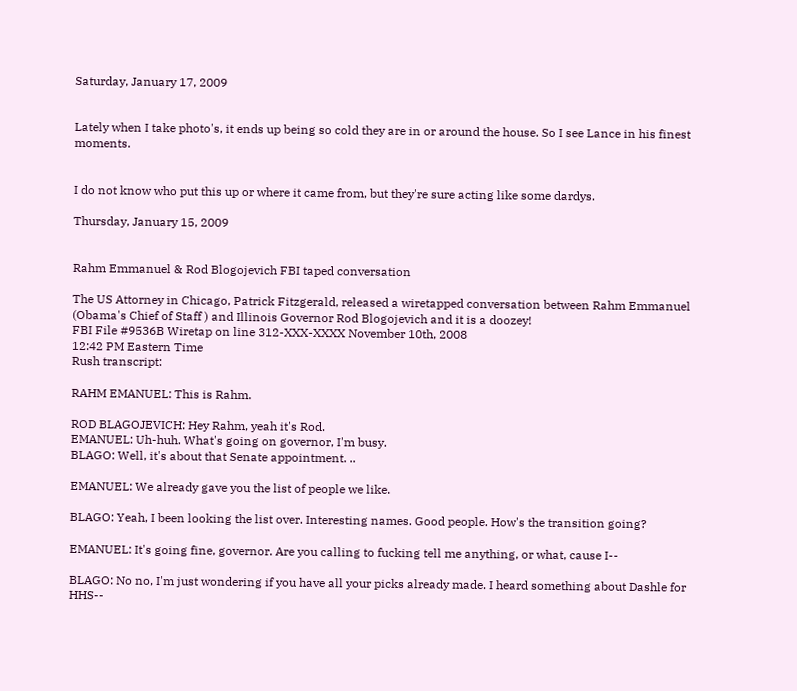Saturday, January 17, 2009


Lately when I take photo's, it ends up being so cold they are in or around the house. So I see Lance in his finest moments.


I do not know who put this up or where it came from, but they're sure acting like some dardys.

Thursday, January 15, 2009


Rahm Emmanuel & Rod Blogojevich FBI taped conversation

The US Attorney in Chicago, Patrick Fitzgerald, released a wiretapped conversation between Rahm Emmanuel (Obama's Chief of Staff ) and Illinois Governor Rod Blogojevich and it is a doozey!
FBI File #9536B Wiretap on line 312-XXX-XXXX November 10th, 2008
12:42 PM Eastern Time
Rush transcript:

RAHM EMANUEL: This is Rahm.

ROD BLAGOJEVICH: Hey Rahm, yeah it's Rod.
EMANUEL: Uh-huh. What's going on governor, I'm busy.
BLAGO: Well, it's about that Senate appointment. ..

EMANUEL: We already gave you the list of people we like.

BLAGO: Yeah, I been looking the list over. Interesting names. Good people. How's the transition going?

EMANUEL: It's going fine, governor. Are you calling to fucking tell me anything, or what, cause I--

BLAGO: No no, I'm just wondering if you have all your picks already made. I heard something about Dashle for HHS--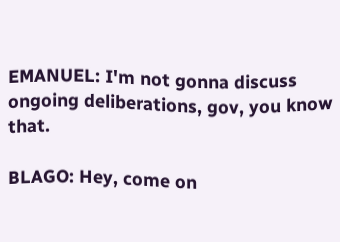EMANUEL: I'm not gonna discuss ongoing deliberations, gov, you know that.

BLAGO: Hey, come on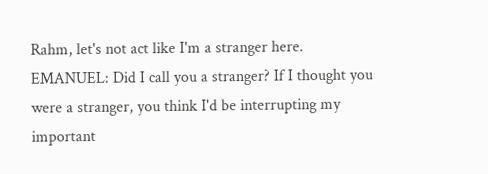Rahm, let's not act like I'm a stranger here.
EMANUEL: Did I call you a stranger? If I thought you were a stranger, you think I'd be interrupting my important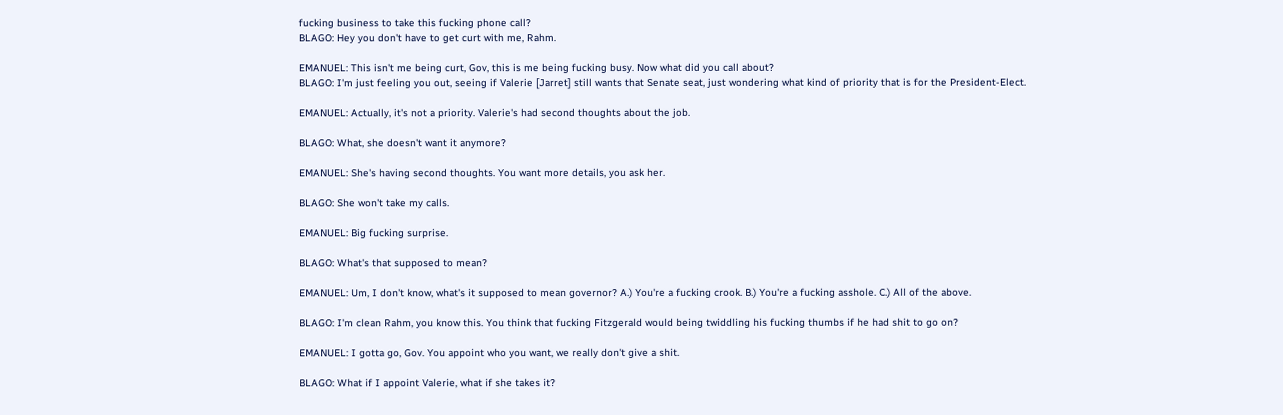fucking business to take this fucking phone call?
BLAGO: Hey you don't have to get curt with me, Rahm.

EMANUEL: This isn't me being curt, Gov, this is me being fucking busy. Now what did you call about?
BLAGO: I'm just feeling you out, seeing if Valerie [Jarret] still wants that Senate seat, just wondering what kind of priority that is for the President-Elect.

EMANUEL: Actually, it's not a priority. Valerie's had second thoughts about the job.

BLAGO: What, she doesn't want it anymore?

EMANUEL: She's having second thoughts. You want more details, you ask her.

BLAGO: She won't take my calls.

EMANUEL: Big fucking surprise.

BLAGO: What's that supposed to mean?

EMANUEL: Um, I don't know, what's it supposed to mean governor? A.) You're a fucking crook. B.) You're a fucking asshole. C.) All of the above.

BLAGO: I'm clean Rahm, you know this. You think that fucking Fitzgerald would being twiddling his fucking thumbs if he had shit to go on?

EMANUEL: I gotta go, Gov. You appoint who you want, we really don't give a shit.

BLAGO: What if I appoint Valerie, what if she takes it?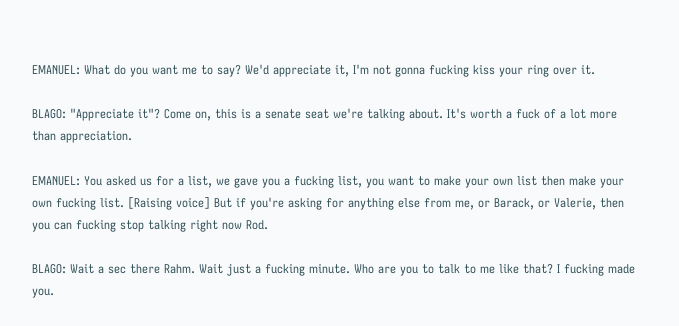EMANUEL: What do you want me to say? We'd appreciate it, I'm not gonna fucking kiss your ring over it.

BLAGO: "Appreciate it"? Come on, this is a senate seat we're talking about. It's worth a fuck of a lot more than appreciation.

EMANUEL: You asked us for a list, we gave you a fucking list, you want to make your own list then make your own fucking list. [Raising voice] But if you're asking for anything else from me, or Barack, or Valerie, then you can fucking stop talking right now Rod.

BLAGO: Wait a sec there Rahm. Wait just a fucking minute. Who are you to talk to me like that? I fucking made you.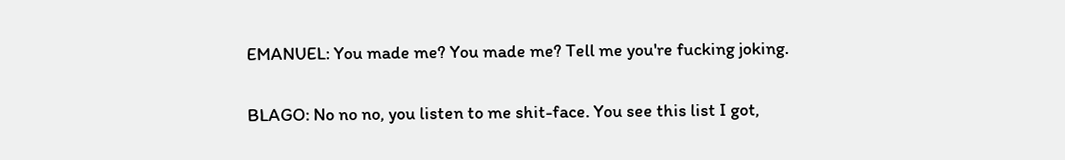EMANUEL: You made me? You made me? Tell me you're fucking joking.

BLAGO: No no no, you listen to me shit-face. You see this list I got,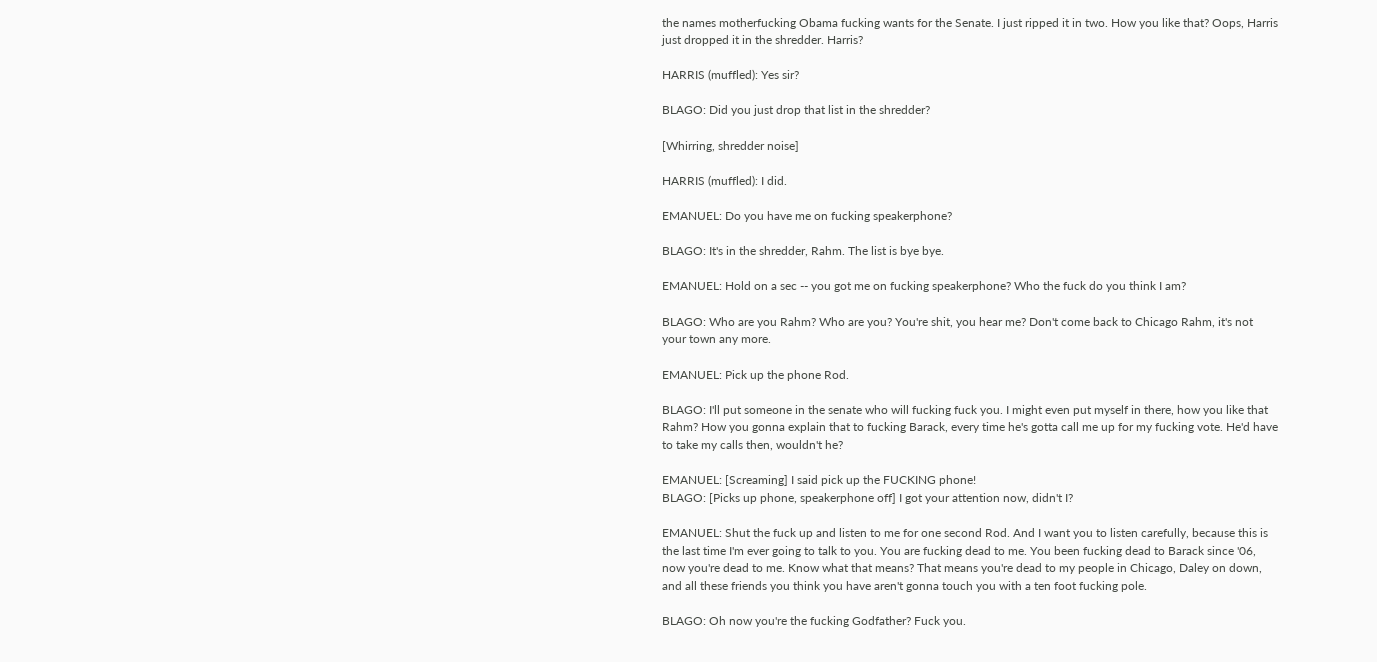the names motherfucking Obama fucking wants for the Senate. I just ripped it in two. How you like that? Oops, Harris just dropped it in the shredder. Harris?

HARRIS (muffled): Yes sir?

BLAGO: Did you just drop that list in the shredder?

[Whirring, shredder noise]

HARRIS (muffled): I did.

EMANUEL: Do you have me on fucking speakerphone?

BLAGO: It's in the shredder, Rahm. The list is bye bye.

EMANUEL: Hold on a sec -- you got me on fucking speakerphone? Who the fuck do you think I am?

BLAGO: Who are you Rahm? Who are you? You're shit, you hear me? Don't come back to Chicago Rahm, it's not your town any more.

EMANUEL: Pick up the phone Rod.

BLAGO: I'll put someone in the senate who will fucking fuck you. I might even put myself in there, how you like that Rahm? How you gonna explain that to fucking Barack, every time he's gotta call me up for my fucking vote. He'd have to take my calls then, wouldn't he?

EMANUEL: [Screaming] I said pick up the FUCKING phone!
BLAGO: [Picks up phone, speakerphone off] I got your attention now, didn't I?

EMANUEL: Shut the fuck up and listen to me for one second Rod. And I want you to listen carefully, because this is the last time I'm ever going to talk to you. You are fucking dead to me. You been fucking dead to Barack since '06, now you're dead to me. Know what that means? That means you're dead to my people in Chicago, Daley on down, and all these friends you think you have aren't gonna touch you with a ten foot fucking pole.

BLAGO: Oh now you're the fucking Godfather? Fuck you.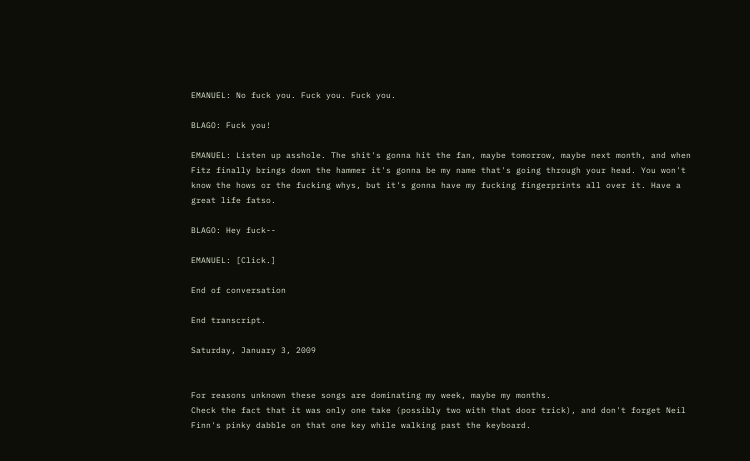EMANUEL: No fuck you. Fuck you. Fuck you.

BLAGO: Fuck you!

EMANUEL: Listen up asshole. The shit's gonna hit the fan, maybe tomorrow, maybe next month, and when Fitz finally brings down the hammer it's gonna be my name that's going through your head. You won't know the hows or the fucking whys, but it's gonna have my fucking fingerprints all over it. Have a great life fatso.

BLAGO: Hey fuck--

EMANUEL: [Click.]

End of conversation

End transcript.

Saturday, January 3, 2009


For reasons unknown these songs are dominating my week, maybe my months.
Check the fact that it was only one take (possibly two with that door trick), and don't forget Neil Finn's pinky dabble on that one key while walking past the keyboard.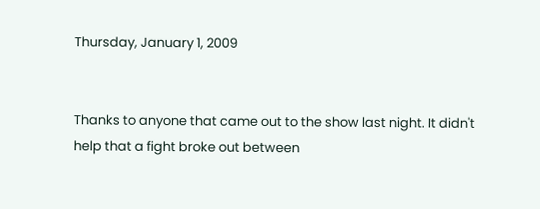Thursday, January 1, 2009


Thanks to anyone that came out to the show last night. It didn't help that a fight broke out between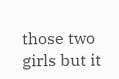those two girls but it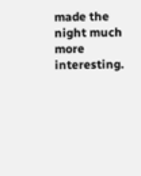made the night much more interesting.